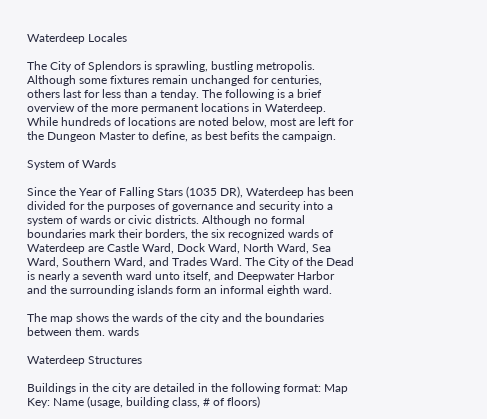Waterdeep Locales

The City of Splendors is sprawling, bustling metropolis. Although some fixtures remain unchanged for centuries, others last for less than a tenday. The following is a brief overview of the more permanent locations in Waterdeep. While hundreds of locations are noted below, most are left for the Dungeon Master to define, as best befits the campaign.

System of Wards

Since the Year of Falling Stars (1035 DR), Waterdeep has been divided for the purposes of governance and security into a system of wards or civic districts. Although no formal boundaries mark their borders, the six recognized wards of Waterdeep are Castle Ward, Dock Ward, North Ward, Sea Ward, Southern Ward, and Trades Ward. The City of the Dead is nearly a seventh ward unto itself, and Deepwater Harbor and the surrounding islands form an informal eighth ward.

The map shows the wards of the city and the boundaries between them. wards

Waterdeep Structures

Buildings in the city are detailed in the following format: Map Key: Name (usage, building class, # of floors)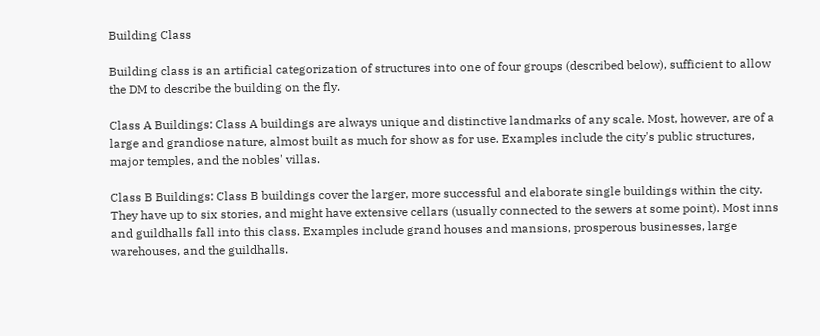Building Class

Building class is an artificial categorization of structures into one of four groups (described below), sufficient to allow the DM to describe the building on the fly.

Class A Buildings: Class A buildings are always unique and distinctive landmarks of any scale. Most, however, are of a large and grandiose nature, almost built as much for show as for use. Examples include the city's public structures, major temples, and the nobles' villas.

Class B Buildings: Class B buildings cover the larger, more successful and elaborate single buildings within the city. They have up to six stories, and might have extensive cellars (usually connected to the sewers at some point). Most inns and guildhalls fall into this class. Examples include grand houses and mansions, prosperous businesses, large warehouses, and the guildhalls.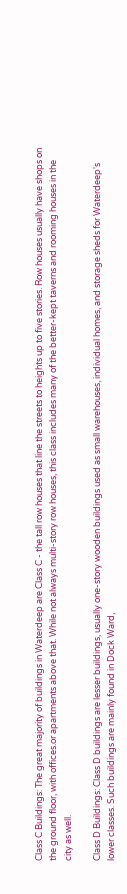Class C Buildings: The great majority of buildings in Waterdeep are Class C - the tall row houses that line the streets to heights up to five stories. Row houses usually have shops on the ground floor, with offices.or apartments above that. While not always multi-story row houses, this class includes many of the better-kept taverns and rooming houses in the city as well.

Class D Buildings: Class D buildings are lesser buildings, usually one-story wooden buildings used as small warehouses, individual homes, and storage sheds for Waterdeep's lower classes. Such buildings are mainly found in Dock Ward,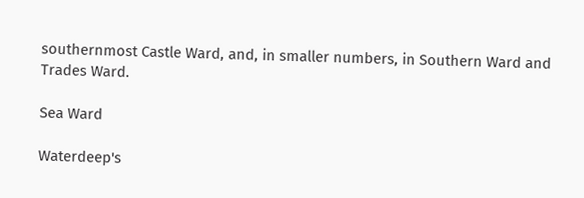southernmost Castle Ward, and, in smaller numbers, in Southern Ward and Trades Ward.

Sea Ward

Waterdeep's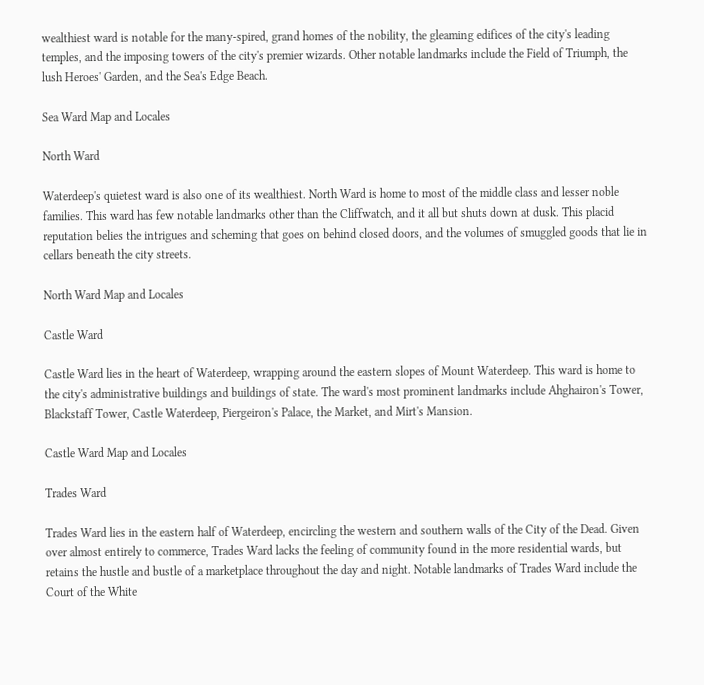wealthiest ward is notable for the many-spired, grand homes of the nobility, the gleaming edifices of the city's leading temples, and the imposing towers of the city's premier wizards. Other notable landmarks include the Field of Triumph, the lush Heroes' Garden, and the Sea's Edge Beach.

Sea Ward Map and Locales

North Ward

Waterdeep's quietest ward is also one of its wealthiest. North Ward is home to most of the middle class and lesser noble families. This ward has few notable landmarks other than the Cliffwatch, and it all but shuts down at dusk. This placid reputation belies the intrigues and scheming that goes on behind closed doors, and the volumes of smuggled goods that lie in cellars beneath the city streets.

North Ward Map and Locales

Castle Ward

Castle Ward lies in the heart of Waterdeep, wrapping around the eastern slopes of Mount Waterdeep. This ward is home to the city's administrative buildings and buildings of state. The ward's most prominent landmarks include Ahghairon's Tower, Blackstaff Tower, Castle Waterdeep, Piergeiron's Palace, the Market, and Mirt's Mansion.

Castle Ward Map and Locales

Trades Ward

Trades Ward lies in the eastern half of Waterdeep, encircling the western and southern walls of the City of the Dead. Given over almost entirely to commerce, Trades Ward lacks the feeling of community found in the more residential wards, but retains the hustle and bustle of a marketplace throughout the day and night. Notable landmarks of Trades Ward include the Court of the White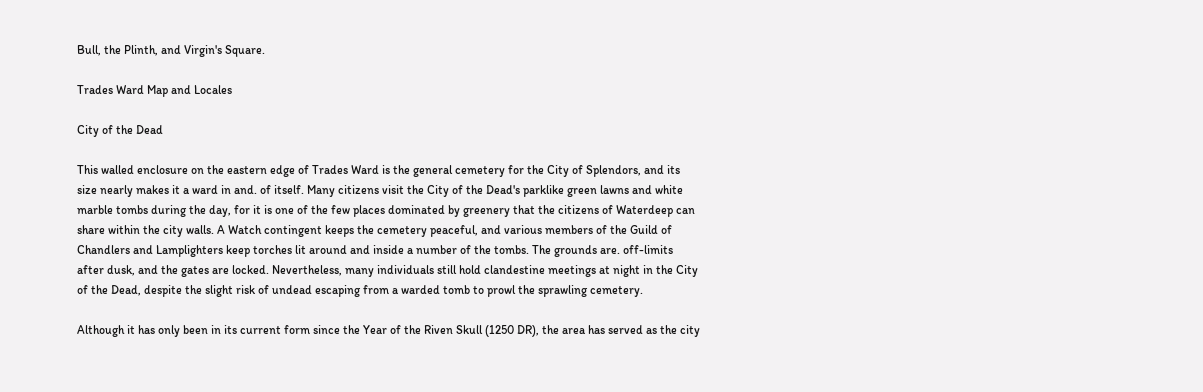Bull, the Plinth, and Virgin's Square.

Trades Ward Map and Locales

City of the Dead

This walled enclosure on the eastern edge of Trades Ward is the general cemetery for the City of Splendors, and its size nearly makes it a ward in and. of itself. Many citizens visit the City of the Dead's parklike green lawns and white marble tombs during the day, for it is one of the few places dominated by greenery that the citizens of Waterdeep can share within the city walls. A Watch contingent keeps the cemetery peaceful, and various members of the Guild of Chandlers and Lamplighters keep torches lit around and inside a number of the tombs. The grounds are. off-limits after dusk, and the gates are locked. Nevertheless, many individuals still hold clandestine meetings at night in the City of the Dead, despite the slight risk of undead escaping from a warded tomb to prowl the sprawling cemetery.

Although it has only been in its current form since the Year of the Riven Skull (1250 DR), the area has served as the city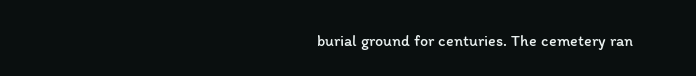burial ground for centuries. The cemetery ran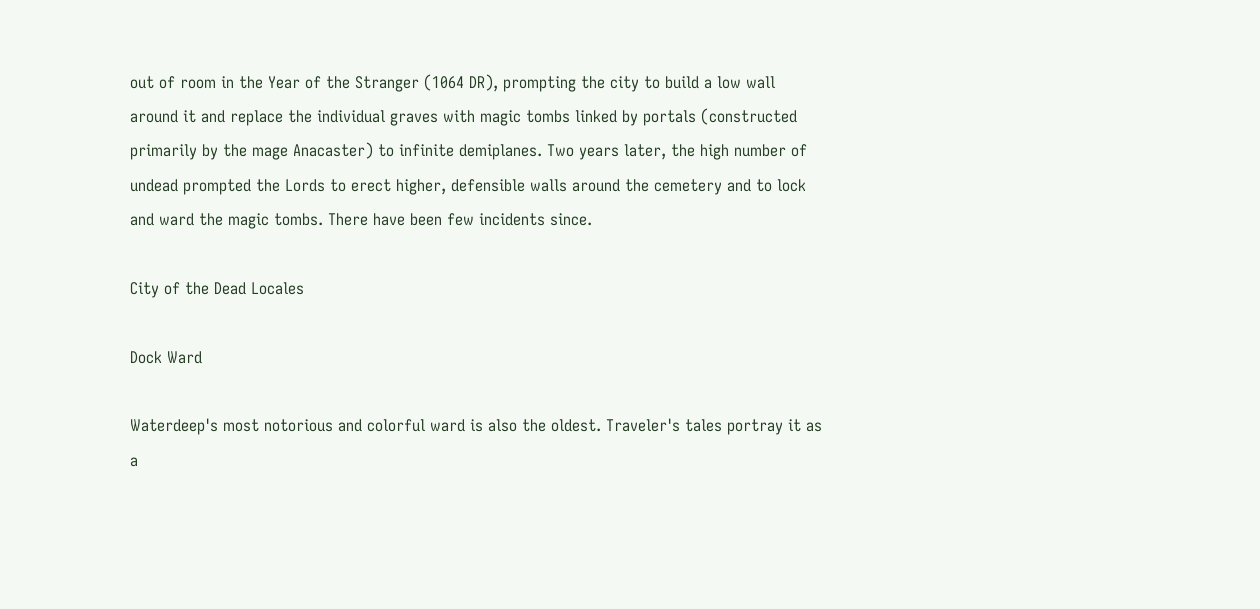out of room in the Year of the Stranger (1064 DR), prompting the city to build a low wall around it and replace the individual graves with magic tombs linked by portals (constructed primarily by the mage Anacaster) to infinite demiplanes. Two years later, the high number of undead prompted the Lords to erect higher, defensible walls around the cemetery and to lock and ward the magic tombs. There have been few incidents since.

City of the Dead Locales

Dock Ward

Waterdeep's most notorious and colorful ward is also the oldest. Traveler's tales portray it as a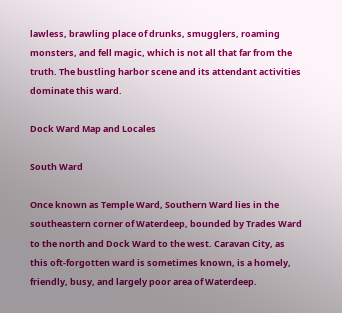lawless, brawling place of drunks, smugglers, roaming monsters, and fell magic, which is not all that far from the truth. The bustling harbor scene and its attendant activities dominate this ward.

Dock Ward Map and Locales

South Ward

Once known as Temple Ward, Southern Ward lies in the southeastern corner of Waterdeep, bounded by Trades Ward to the north and Dock Ward to the west. Caravan City, as this oft-forgotten ward is sometimes known, is a homely, friendly, busy, and largely poor area of Waterdeep.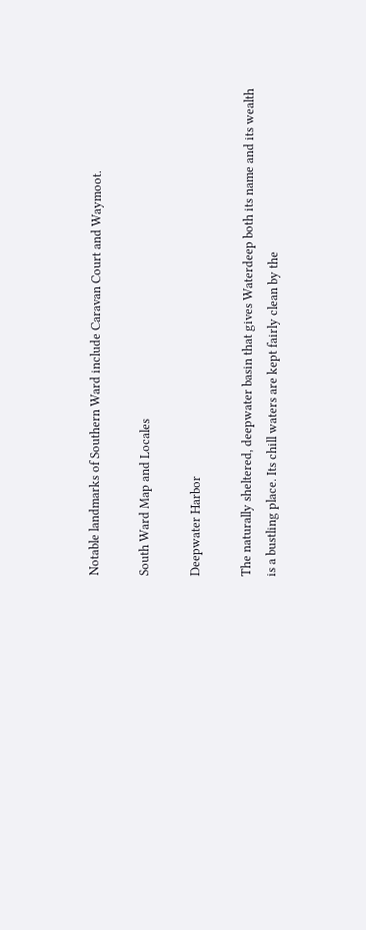Notable landmarks of Southern Ward include Caravan Court and Waymoot.

South Ward Map and Locales

Deepwater Harbor

The naturally sheltered, deepwater basin that gives Waterdeep both its name and its wealth is a bustling place. Its chill waters are kept fairly clean by the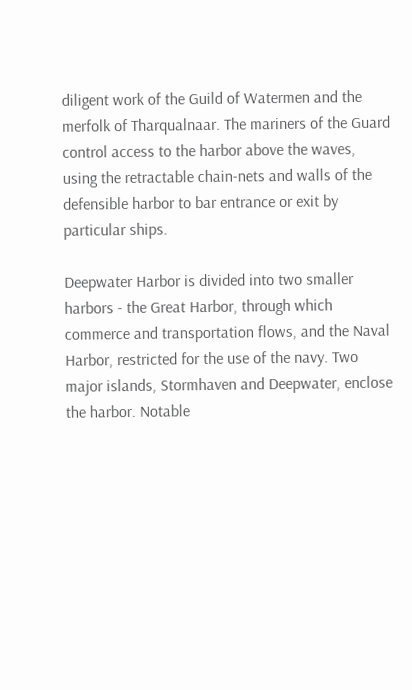diligent work of the Guild of Watermen and the merfolk of Tharqualnaar. The mariners of the Guard control access to the harbor above the waves, using the retractable chain-nets and walls of the defensible harbor to bar entrance or exit by particular ships.

Deepwater Harbor is divided into two smaller harbors - the Great Harbor, through which commerce and transportation flows, and the Naval Harbor, restricted for the use of the navy. Two major islands, Stormhaven and Deepwater, enclose the harbor. Notable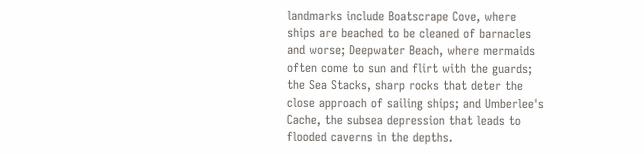landmarks include Boatscrape Cove, where ships are beached to be cleaned of barnacles and worse; Deepwater Beach, where mermaids often come to sun and flirt with the guards; the Sea Stacks, sharp rocks that deter the close approach of sailing ships; and Umberlee's Cache, the subsea depression that leads to flooded caverns in the depths.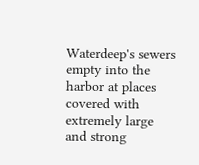Waterdeep's sewers empty into the harbor at places covered with extremely large and strong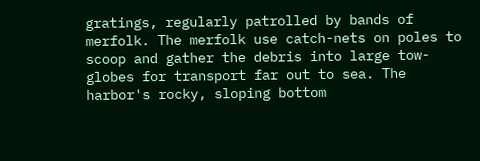gratings, regularly patrolled by bands of merfolk. The merfolk use catch-nets on poles to scoop and gather the debris into large tow-globes for transport far out to sea. The harbor's rocky, sloping bottom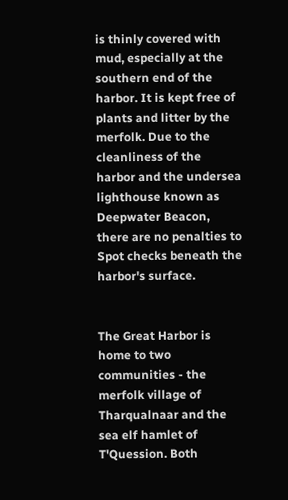is thinly covered with mud, especially at the southern end of the harbor. It is kept free of plants and litter by the merfolk. Due to the cleanliness of the harbor and the undersea lighthouse known as Deepwater Beacon, there are no penalties to Spot checks beneath the harbor's surface.


The Great Harbor is home to two communities - the merfolk village of Tharqualnaar and the sea elf hamlet of T'Quession. Both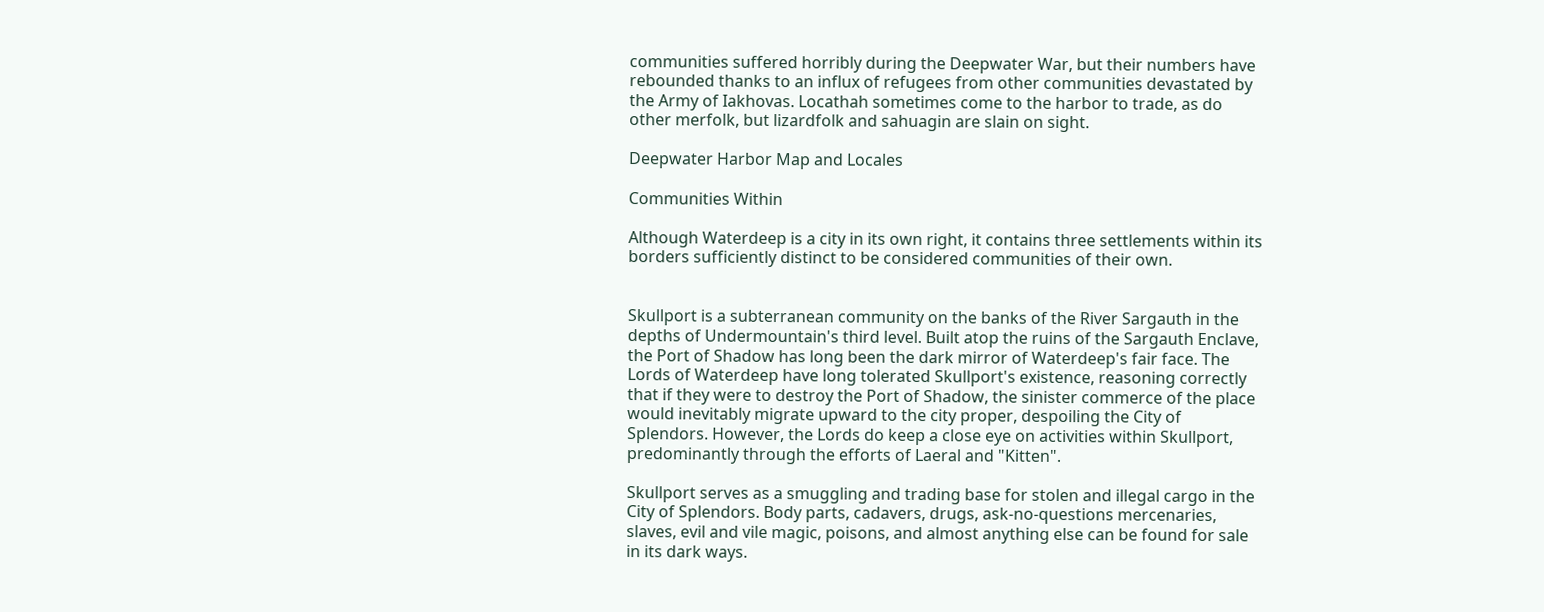communities suffered horribly during the Deepwater War, but their numbers have rebounded thanks to an influx of refugees from other communities devastated by the Army of Iakhovas. Locathah sometimes come to the harbor to trade, as do other merfolk, but lizardfolk and sahuagin are slain on sight.

Deepwater Harbor Map and Locales

Communities Within

Although Waterdeep is a city in its own right, it contains three settlements within its borders sufficiently distinct to be considered communities of their own.


Skullport is a subterranean community on the banks of the River Sargauth in the depths of Undermountain's third level. Built atop the ruins of the Sargauth Enclave, the Port of Shadow has long been the dark mirror of Waterdeep's fair face. The Lords of Waterdeep have long tolerated Skullport's existence, reasoning correctly that if they were to destroy the Port of Shadow, the sinister commerce of the place would inevitably migrate upward to the city proper, despoiling the City of Splendors. However, the Lords do keep a close eye on activities within Skullport, predominantly through the efforts of Laeral and "Kitten".

Skullport serves as a smuggling and trading base for stolen and illegal cargo in the City of Splendors. Body parts, cadavers, drugs, ask-no-questions mercenaries, slaves, evil and vile magic, poisons, and almost anything else can be found for sale in its dark ways.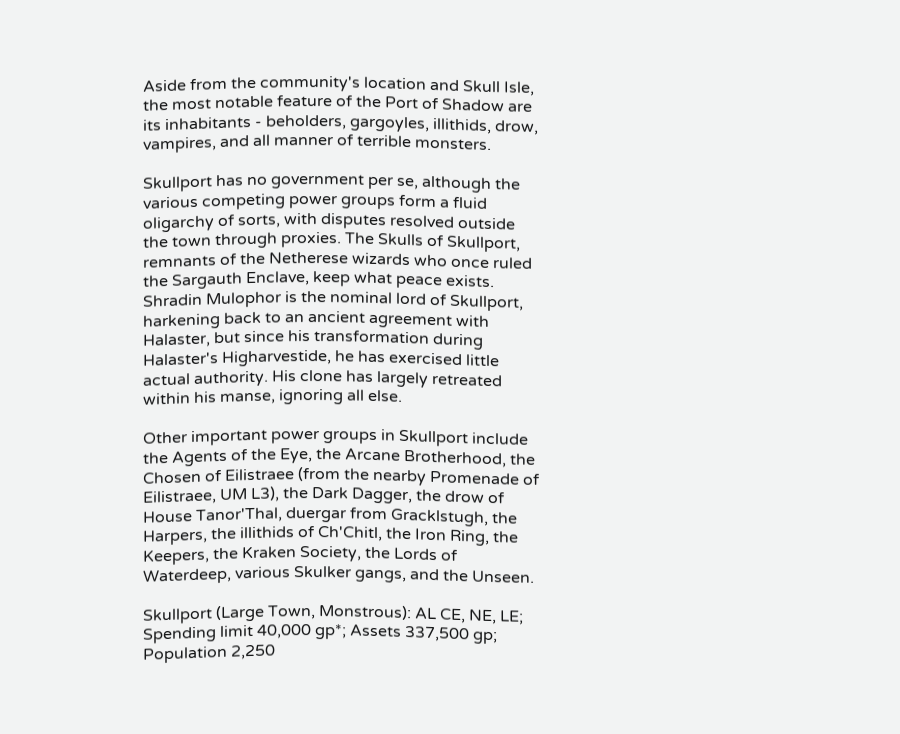Aside from the community's location and Skull Isle, the most notable feature of the Port of Shadow are its inhabitants - beholders, gargoyles, illithids, drow, vampires, and all manner of terrible monsters.

Skullport has no government per se, although the various competing power groups form a fluid oligarchy of sorts, with disputes resolved outside the town through proxies. The Skulls of Skullport, remnants of the Netherese wizards who once ruled the Sargauth Enclave, keep what peace exists. Shradin Mulophor is the nominal lord of Skullport, harkening back to an ancient agreement with Halaster, but since his transformation during Halaster's Higharvestide, he has exercised little actual authority. His clone has largely retreated within his manse, ignoring all else.

Other important power groups in Skullport include the Agents of the Eye, the Arcane Brotherhood, the Chosen of Eilistraee (from the nearby Promenade of Eilistraee, UM L3), the Dark Dagger, the drow of House Tanor'Thal, duergar from Gracklstugh, the Harpers, the illithids of Ch'Chitl, the Iron Ring, the Keepers, the Kraken Society, the Lords of Waterdeep, various Skulker gangs, and the Unseen.

Skullport (Large Town, Monstrous): AL CE, NE, LE; Spending limit 40,000 gp*; Assets 337,500 gp; Population 2,250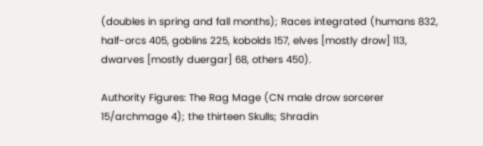(doubles in spring and fall months); Races integrated (humans 832, half-orcs 405, goblins 225, kobolds 157, elves [mostly drow] 113, dwarves [mostly duergar] 68, others 450).

Authority Figures: The Rag Mage (CN male drow sorcerer 15/archmage 4); the thirteen Skulls; Shradin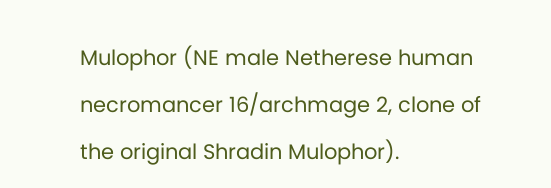Mulophor (NE male Netherese human necromancer 16/archmage 2, clone of the original Shradin Mulophor).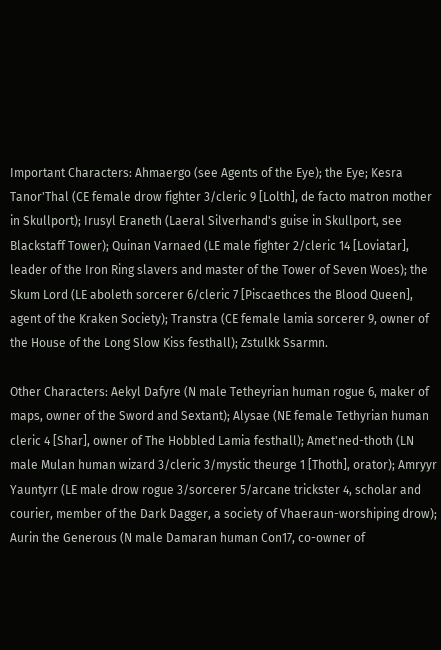Important Characters: Ahmaergo (see Agents of the Eye); the Eye; Kesra Tanor'Thal (CE female drow fighter 3/cleric 9 [Lolth], de facto matron mother in Skullport); Irusyl Eraneth (Laeral Silverhand's guise in Skullport, see Blackstaff Tower); Quinan Varnaed (LE male fighter 2/cleric 14 [Loviatar], leader of the Iron Ring slavers and master of the Tower of Seven Woes); the Skum Lord (LE aboleth sorcerer 6/cleric 7 [Piscaethces the Blood Queen], agent of the Kraken Society); Transtra (CE female lamia sorcerer 9, owner of the House of the Long Slow Kiss festhall); Zstulkk Ssarmn.

Other Characters: Aekyl Dafyre (N male Tetheyrian human rogue 6, maker of maps, owner of the Sword and Sextant); Alysae (NE female Tethyrian human cleric 4 [Shar], owner of The Hobbled Lamia festhall); Amet'ned-thoth (LN male Mulan human wizard 3/cleric 3/mystic theurge 1 [Thoth], orator); Amryyr Yauntyrr (LE male drow rogue 3/sorcerer 5/arcane trickster 4, scholar and courier, member of the Dark Dagger, a society of Vhaeraun-worshiping drow); Aurin the Generous (N male Damaran human Con17, co-owner of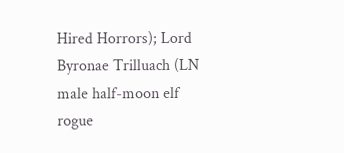Hired Horrors); Lord Byronae Trilluach (LN male half-moon elf rogue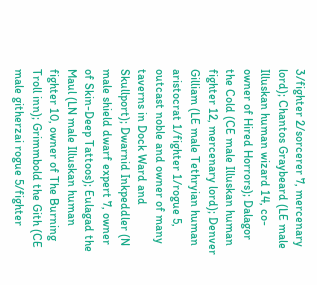3/fighter 2/sorcerer 7, mercenary lord); Chantos Graybeard (LE male Illuskan human wizard 14, co-owner of Hired Horrors); Dalagor the Cold (CE male Illuskan human fighter 12, mercenary lord); Denver Gilliam (LE male Tethryian human aristocrat 1/fighter 1/rogue 5, outcast noble and owner of many taverns in Dock Ward and Skullport); Dwarnid Inkpeddler (N male shield dwarf expert 7, owner of Skin-Deep Tattoos); Eulagad the Maul (LN male Illuskan human fighter 10, owner of The Burning Troll inn); Grimmbold the Gith (CE male githerzai rogue 5/fighter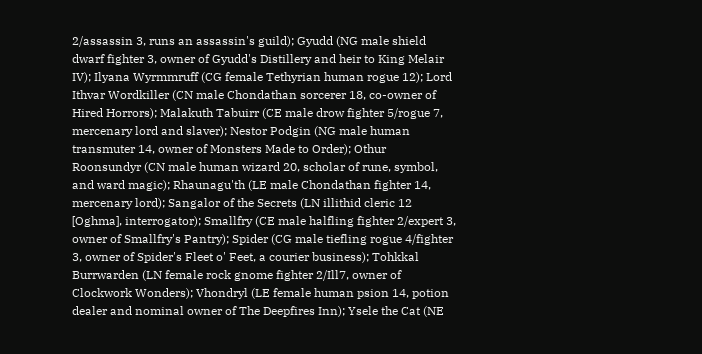2/assassin 3, runs an assassin's guild); Gyudd (NG male shield dwarf fighter 3, owner of Gyudd's Distillery and heir to King Melair IV); Ilyana Wyrmmruff (CG female Tethyrian human rogue 12); Lord Ithvar Wordkiller (CN male Chondathan sorcerer 18, co-owner of Hired Horrors); Malakuth Tabuirr (CE male drow fighter 5/rogue 7, mercenary lord and slaver); Nestor Podgin (NG male human transmuter 14, owner of Monsters Made to Order); Othur Roonsundyr (CN male human wizard 20, scholar of rune, symbol, and ward magic); Rhaunagu'th (LE male Chondathan fighter 14, mercenary lord); Sangalor of the Secrets (LN illithid cleric 12 [Oghma], interrogator); Smallfry (CE male halfling fighter 2/expert 3, owner of Smallfry's Pantry); Spider (CG male tiefling rogue 4/fighter 3, owner of Spider's Fleet o' Feet, a courier business); Tohkkal Burrwarden (LN female rock gnome fighter 2/Ill7, owner of Clockwork Wonders); Vhondryl (LE female human psion 14, potion dealer and nominal owner of The Deepfires Inn); Ysele the Cat (NE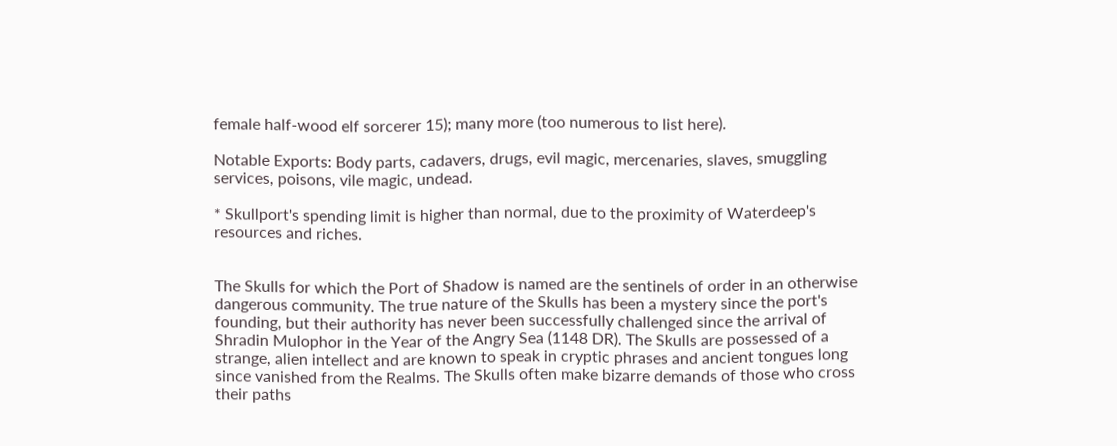female half-wood elf sorcerer 15); many more (too numerous to list here).

Notable Exports: Body parts, cadavers, drugs, evil magic, mercenaries, slaves, smuggling services, poisons, vile magic, undead.

* Skullport's spending limit is higher than normal, due to the proximity of Waterdeep's resources and riches.


The Skulls for which the Port of Shadow is named are the sentinels of order in an otherwise dangerous community. The true nature of the Skulls has been a mystery since the port's founding, but their authority has never been successfully challenged since the arrival of Shradin Mulophor in the Year of the Angry Sea (1148 DR). The Skulls are possessed of a strange, alien intellect and are known to speak in cryptic phrases and ancient tongues long since vanished from the Realms. The Skulls often make bizarre demands of those who cross their paths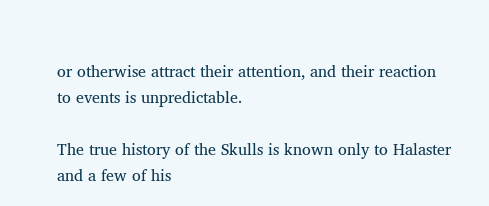or otherwise attract their attention, and their reaction to events is unpredictable.

The true history of the Skulls is known only to Halaster and a few of his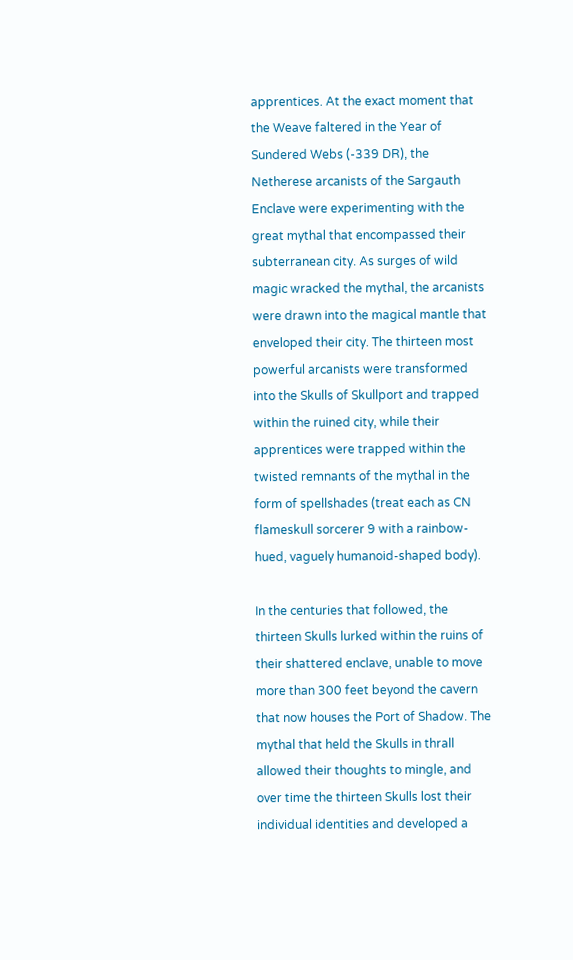apprentices. At the exact moment that the Weave faltered in the Year of Sundered Webs (-339 DR), the Netherese arcanists of the Sargauth Enclave were experimenting with the great mythal that encompassed their subterranean city. As surges of wild magic wracked the mythal, the arcanists were drawn into the magical mantle that enveloped their city. The thirteen most powerful arcanists were transformed into the Skulls of Skullport and trapped within the ruined city, while their apprentices were trapped within the twisted remnants of the mythal in the form of spellshades (treat each as CN flameskull sorcerer 9 with a rainbow-hued, vaguely humanoid-shaped body).

In the centuries that followed, the thirteen Skulls lurked within the ruins of their shattered enclave, unable to move more than 300 feet beyond the cavern that now houses the Port of Shadow. The mythal that held the Skulls in thrall allowed their thoughts to mingle, and over time the thirteen Skulls lost their individual identities and developed a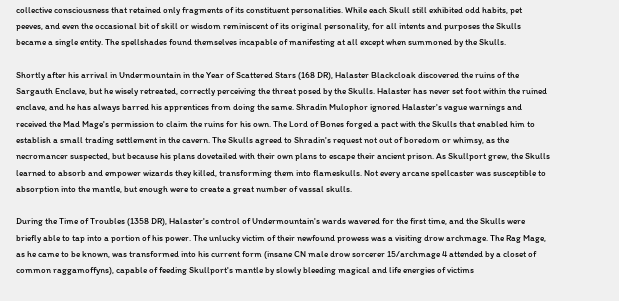collective consciousness that retained only fragments of its constituent personalities. While each Skull still exhibited odd habits, pet peeves, and even the occasional bit of skill or wisdom reminiscent of its original personality, for all intents and purposes the Skulls became a single entity. The spellshades found themselves incapable of manifesting at all except when summoned by the Skulls.

Shortly after his arrival in Undermountain in the Year of Scattered Stars (168 DR), Halaster Blackcloak discovered the ruins of the Sargauth Enclave, but he wisely retreated, correctly perceiving the threat posed by the Skulls. Halaster has never set foot within the ruined enclave, and he has always barred his apprentices from doing the same. Shradin Mulophor ignored Halaster's vague warnings and received the Mad Mage's permission to claim the ruins for his own. The Lord of Bones forged a pact with the Skulls that enabled him to establish a small trading settlement in the cavern. The Skulls agreed to Shradin's request not out of boredom or whimsy, as the necromancer suspected, but because his plans dovetailed with their own plans to escape their ancient prison. As Skullport grew, the Skulls learned to absorb and empower wizards they killed, transforming them into flameskulls. Not every arcane spellcaster was susceptible to absorption into the mantle, but enough were to create a great number of vassal skulls.

During the Time of Troubles (1358 DR), Halaster's control of Undermountain's wards wavered for the first time, and the Skulls were briefly able to tap into a portion of his power. The unlucky victim of their newfound prowess was a visiting drow archmage. The Rag Mage, as he came to be known, was transformed into his current form (insane CN male drow sorcerer 15/archmage 4 attended by a closet of common raggamoffyns), capable of feeding Skullport's mantle by slowly bleeding magical and life energies of victims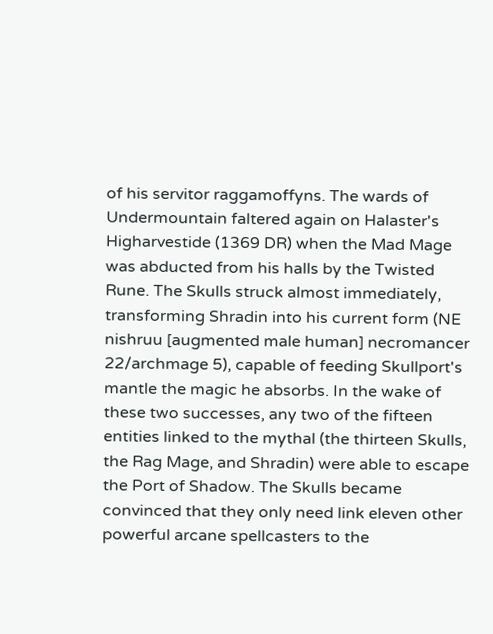of his servitor raggamoffyns. The wards of Undermountain faltered again on Halaster's Higharvestide (1369 DR) when the Mad Mage was abducted from his halls by the Twisted Rune. The Skulls struck almost immediately, transforming Shradin into his current form (NE nishruu [augmented male human] necromancer 22/archmage 5), capable of feeding Skullport's mantle the magic he absorbs. In the wake of these two successes, any two of the fifteen entities linked to the mythal (the thirteen Skulls, the Rag Mage, and Shradin) were able to escape the Port of Shadow. The Skulls became convinced that they only need link eleven other powerful arcane spellcasters to the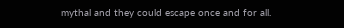mythal and they could escape once and for all.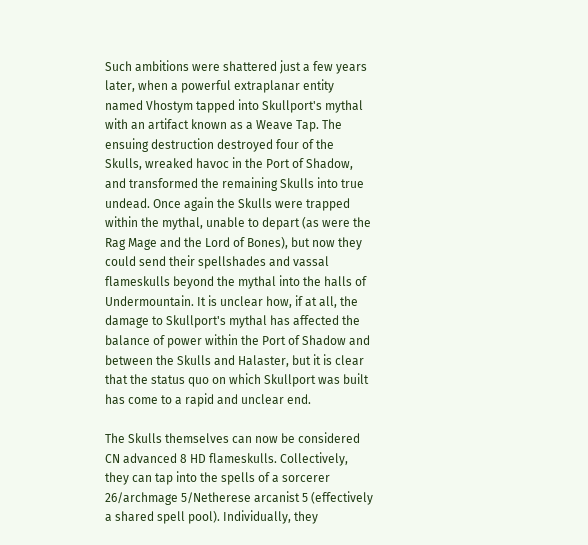Such ambitions were shattered just a few years later, when a powerful extraplanar entity named Vhostym tapped into Skullport's mythal with an artifact known as a Weave Tap. The ensuing destruction destroyed four of the Skulls, wreaked havoc in the Port of Shadow, and transformed the remaining Skulls into true undead. Once again the Skulls were trapped within the mythal, unable to depart (as were the Rag Mage and the Lord of Bones), but now they could send their spellshades and vassal flameskulls beyond the mythal into the halls of Undermountain. It is unclear how, if at all, the damage to Skullport's mythal has affected the balance of power within the Port of Shadow and between the Skulls and Halaster, but it is clear that the status quo on which Skullport was built has come to a rapid and unclear end.

The Skulls themselves can now be considered CN advanced 8 HD flameskulls. Collectively, they can tap into the spells of a sorcerer 26/archmage 5/Netherese arcanist 5 (effectively a shared spell pool). Individually, they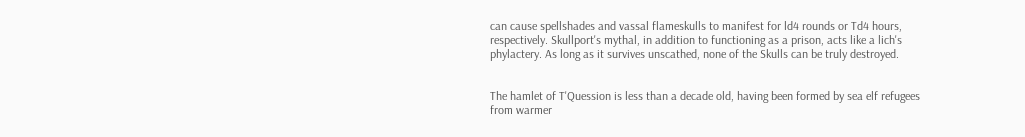can cause spellshades and vassal flameskulls to manifest for ld4 rounds or Td4 hours, respectively. Skullport's mythal, in addition to functioning as a prison, acts like a lich's phylactery. As long as it survives unscathed, none of the Skulls can be truly destroyed.


The hamlet of T'Quession is less than a decade old, having been formed by sea elf refugees from warmer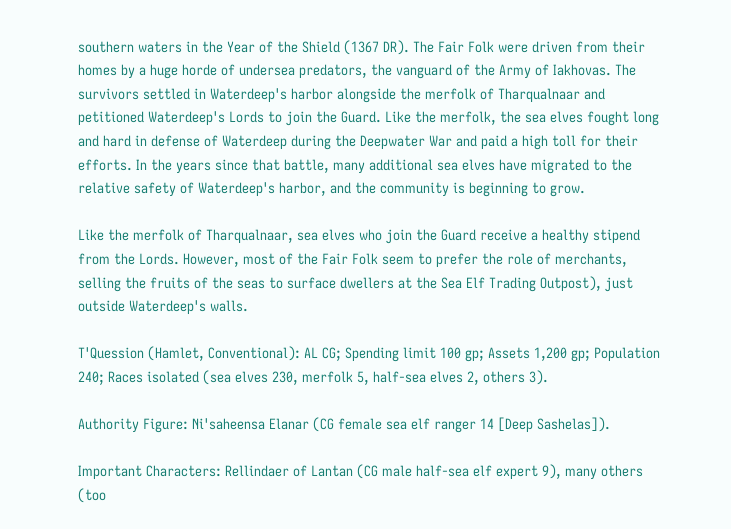southern waters in the Year of the Shield (1367 DR). The Fair Folk were driven from their homes by a huge horde of undersea predators, the vanguard of the Army of Iakhovas. The survivors settled in Waterdeep's harbor alongside the merfolk of Tharqualnaar and petitioned Waterdeep's Lords to join the Guard. Like the merfolk, the sea elves fought long and hard in defense of Waterdeep during the Deepwater War and paid a high toll for their efforts. In the years since that battle, many additional sea elves have migrated to the relative safety of Waterdeep's harbor, and the community is beginning to grow.

Like the merfolk of Tharqualnaar, sea elves who join the Guard receive a healthy stipend from the Lords. However, most of the Fair Folk seem to prefer the role of merchants, selling the fruits of the seas to surface dwellers at the Sea Elf Trading Outpost), just outside Waterdeep's walls.

T'Quession (Hamlet, Conventional): AL CG; Spending limit 100 gp; Assets 1,200 gp; Population 240; Races isolated (sea elves 230, merfolk 5, half-sea elves 2, others 3).

Authority Figure: Ni'saheensa Elanar (CG female sea elf ranger 14 [Deep Sashelas]).

Important Characters: Rellindaer of Lantan (CG male half-sea elf expert 9), many others (too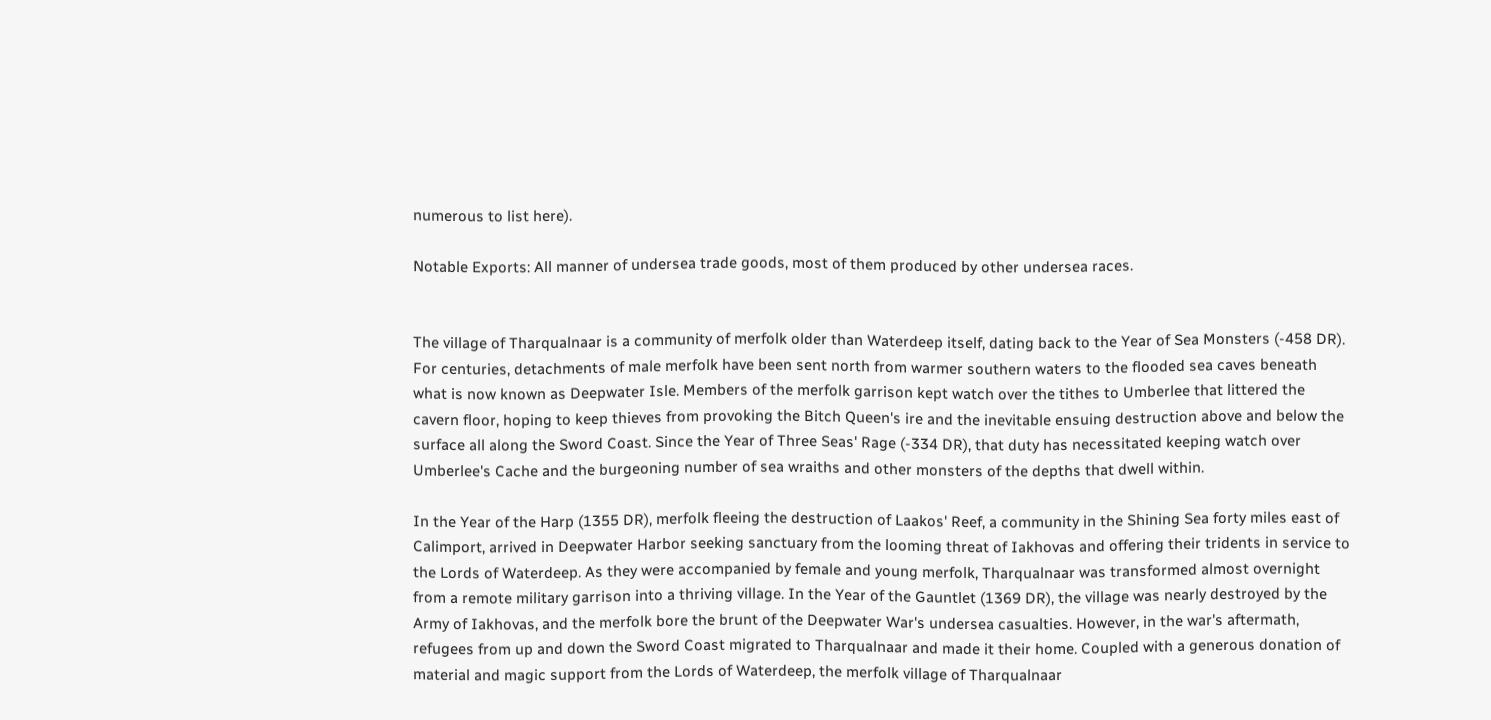numerous to list here).

Notable Exports: All manner of undersea trade goods, most of them produced by other undersea races.


The village of Tharqualnaar is a community of merfolk older than Waterdeep itself, dating back to the Year of Sea Monsters (-458 DR). For centuries, detachments of male merfolk have been sent north from warmer southern waters to the flooded sea caves beneath what is now known as Deepwater Isle. Members of the merfolk garrison kept watch over the tithes to Umberlee that littered the cavern floor, hoping to keep thieves from provoking the Bitch Queen's ire and the inevitable ensuing destruction above and below the surface all along the Sword Coast. Since the Year of Three Seas' Rage (-334 DR), that duty has necessitated keeping watch over Umberlee's Cache and the burgeoning number of sea wraiths and other monsters of the depths that dwell within.

In the Year of the Harp (1355 DR), merfolk fleeing the destruction of Laakos' Reef, a community in the Shining Sea forty miles east of Calimport, arrived in Deepwater Harbor seeking sanctuary from the looming threat of Iakhovas and offering their tridents in service to the Lords of Waterdeep. As they were accompanied by female and young merfolk, Tharqualnaar was transformed almost overnight from a remote military garrison into a thriving village. In the Year of the Gauntlet (1369 DR), the village was nearly destroyed by the Army of Iakhovas, and the merfolk bore the brunt of the Deepwater War's undersea casualties. However, in the war's aftermath, refugees from up and down the Sword Coast migrated to Tharqualnaar and made it their home. Coupled with a generous donation of material and magic support from the Lords of Waterdeep, the merfolk village of Tharqualnaar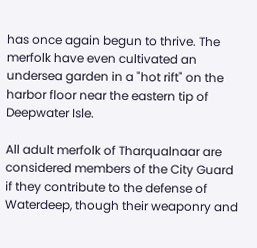has once again begun to thrive. The merfolk have even cultivated an undersea garden in a "hot rift" on the harbor floor near the eastern tip of Deepwater Isle.

All adult merfolk of Tharqualnaar are considered members of the City Guard if they contribute to the defense of Waterdeep, though their weaponry and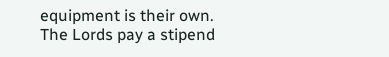equipment is their own. The Lords pay a stipend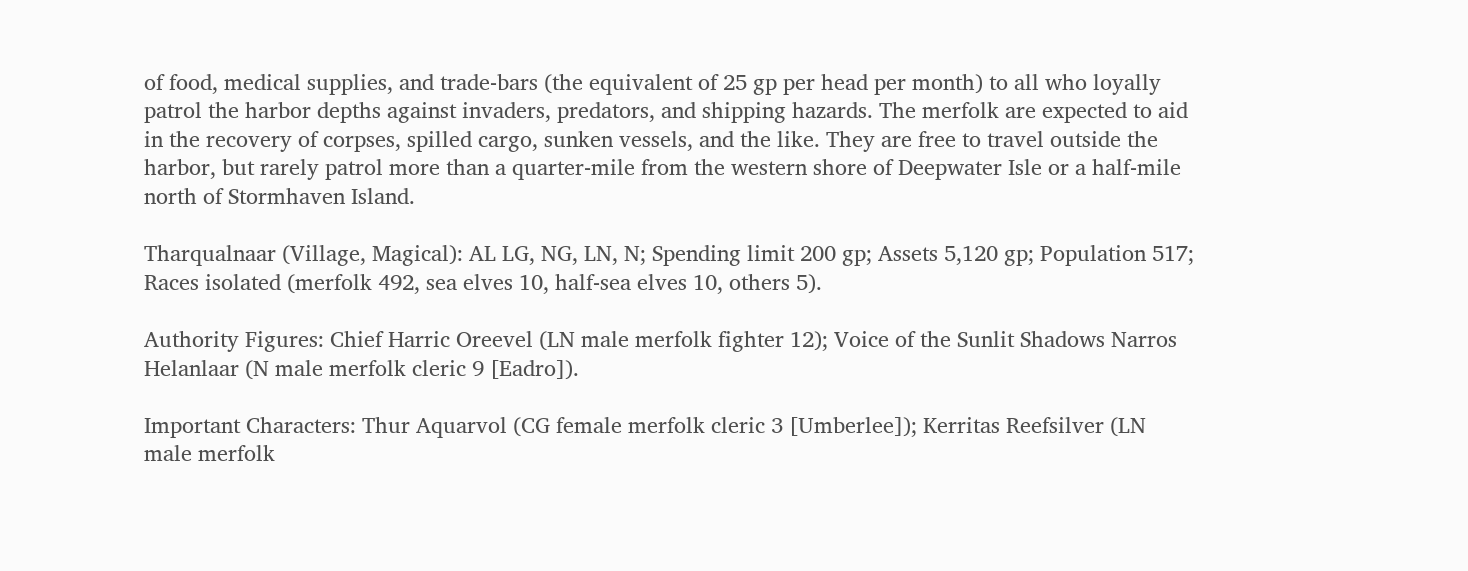of food, medical supplies, and trade-bars (the equivalent of 25 gp per head per month) to all who loyally patrol the harbor depths against invaders, predators, and shipping hazards. The merfolk are expected to aid in the recovery of corpses, spilled cargo, sunken vessels, and the like. They are free to travel outside the harbor, but rarely patrol more than a quarter-mile from the western shore of Deepwater Isle or a half-mile north of Stormhaven Island.

Tharqualnaar (Village, Magical): AL LG, NG, LN, N; Spending limit 200 gp; Assets 5,120 gp; Population 517; Races isolated (merfolk 492, sea elves 10, half-sea elves 10, others 5).

Authority Figures: Chief Harric Oreevel (LN male merfolk fighter 12); Voice of the Sunlit Shadows Narros Helanlaar (N male merfolk cleric 9 [Eadro]).

Important Characters: Thur Aquarvol (CG female merfolk cleric 3 [Umberlee]); Kerritas Reefsilver (LN male merfolk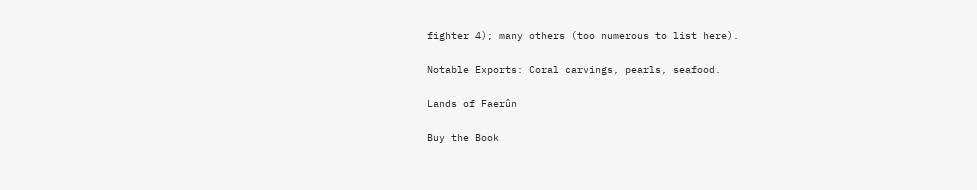fighter 4); many others (too numerous to list here).

Notable Exports: Coral carvings, pearls, seafood.

Lands of Faerûn

Buy the Book